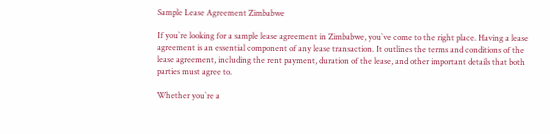Sample Lease Agreement Zimbabwe

If you`re looking for a sample lease agreement in Zimbabwe, you`ve come to the right place. Having a lease agreement is an essential component of any lease transaction. It outlines the terms and conditions of the lease agreement, including the rent payment, duration of the lease, and other important details that both parties must agree to.

Whether you`re a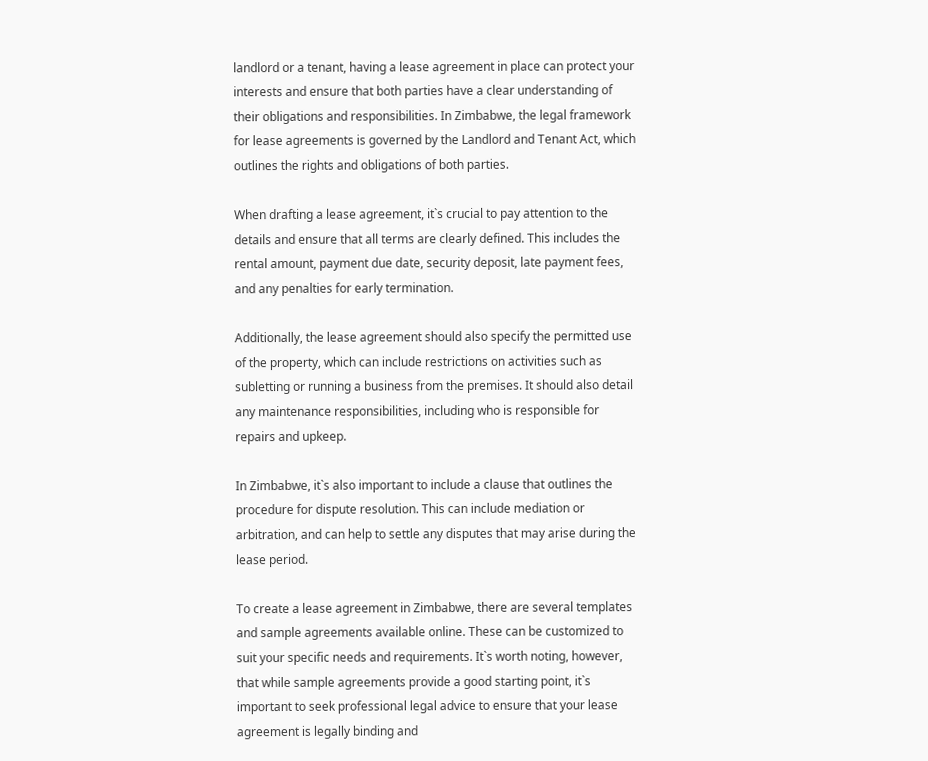landlord or a tenant, having a lease agreement in place can protect your interests and ensure that both parties have a clear understanding of their obligations and responsibilities. In Zimbabwe, the legal framework for lease agreements is governed by the Landlord and Tenant Act, which outlines the rights and obligations of both parties.

When drafting a lease agreement, it`s crucial to pay attention to the details and ensure that all terms are clearly defined. This includes the rental amount, payment due date, security deposit, late payment fees, and any penalties for early termination.

Additionally, the lease agreement should also specify the permitted use of the property, which can include restrictions on activities such as subletting or running a business from the premises. It should also detail any maintenance responsibilities, including who is responsible for repairs and upkeep.

In Zimbabwe, it`s also important to include a clause that outlines the procedure for dispute resolution. This can include mediation or arbitration, and can help to settle any disputes that may arise during the lease period.

To create a lease agreement in Zimbabwe, there are several templates and sample agreements available online. These can be customized to suit your specific needs and requirements. It`s worth noting, however, that while sample agreements provide a good starting point, it`s important to seek professional legal advice to ensure that your lease agreement is legally binding and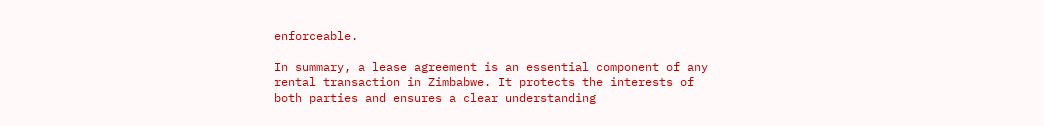enforceable.

In summary, a lease agreement is an essential component of any rental transaction in Zimbabwe. It protects the interests of both parties and ensures a clear understanding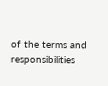of the terms and responsibilities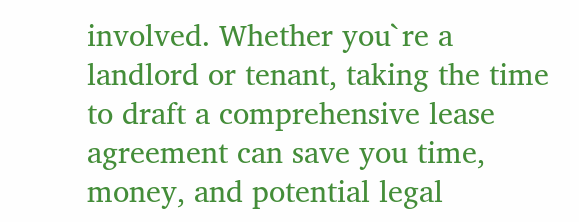involved. Whether you`re a landlord or tenant, taking the time to draft a comprehensive lease agreement can save you time, money, and potential legal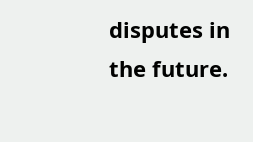disputes in the future.